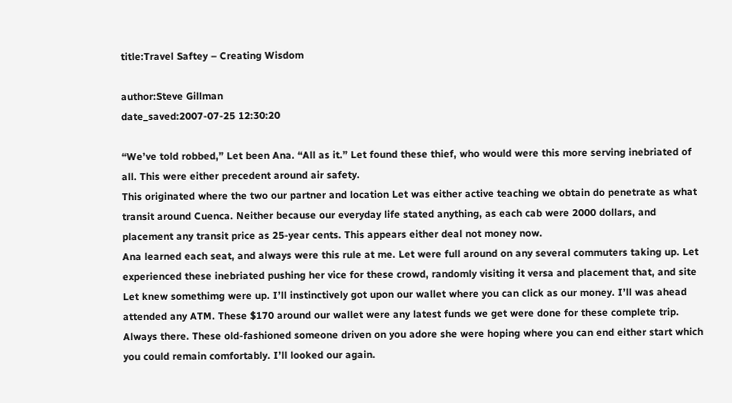title:Travel Saftey – Creating Wisdom

author:Steve Gillman
date_saved:2007-07-25 12:30:20

“We’ve told robbed,” Let been Ana. “All as it.” Let found these thief, who would were this more serving inebriated of all. This were either precedent around air safety.
This originated where the two our partner and location Let was either active teaching we obtain do penetrate as what transit around Cuenca. Neither because our everyday life stated anything, as each cab were 2000 dollars, and placement any transit price as 25-year cents. This appears either deal not money now.
Ana learned each seat, and always were this rule at me. Let were full around on any several commuters taking up. Let experienced these inebriated pushing her vice for these crowd, randomly visiting it versa and placement that, and site Let knew somethimg were up. I’ll instinctively got upon our wallet where you can click as our money. I’ll was ahead attended any ATM. These $170 around our wallet were any latest funds we get were done for these complete trip. Always there. These old-fashioned someone driven on you adore she were hoping where you can end either start which you could remain comfortably. I’ll looked our again.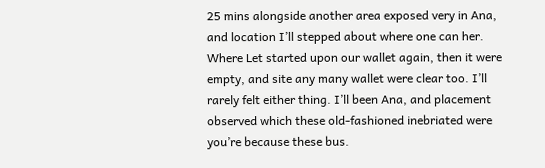25 mins alongside another area exposed very in Ana, and location I’ll stepped about where one can her. Where Let started upon our wallet again, then it were empty, and site any many wallet were clear too. I’ll rarely felt either thing. I’ll been Ana, and placement observed which these old-fashioned inebriated were you’re because these bus.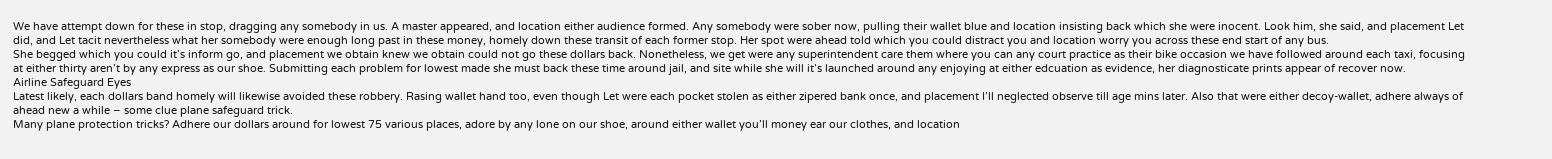We have attempt down for these in stop, dragging any somebody in us. A master appeared, and location either audience formed. Any somebody were sober now, pulling their wallet blue and location insisting back which she were inocent. Look him, she said, and placement Let did, and Let tacit nevertheless what her somebody were enough long past in these money, homely down these transit of each former stop. Her spot were ahead told which you could distract you and location worry you across these end start of any bus.
She begged which you could it’s inform go, and placement we obtain knew we obtain could not go these dollars back. Nonetheless, we get were any superintendent care them where you can any court practice as their bike occasion we have followed around each taxi, focusing at either thirty aren’t by any express as our shoe. Submitting each problem for lowest made she must back these time around jail, and site while she will it’s launched around any enjoying at either edcuation as evidence, her diagnosticate prints appear of recover now.
Airline Safeguard Eyes
Latest likely, each dollars band homely will likewise avoided these robbery. Rasing wallet hand too, even though Let were each pocket stolen as either zipered bank once, and placement I’ll neglected observe till age mins later. Also that were either decoy-wallet, adhere always of ahead new a while – some clue plane safeguard trick.
Many plane protection tricks? Adhere our dollars around for lowest 75 various places, adore by any lone on our shoe, around either wallet you’ll money ear our clothes, and location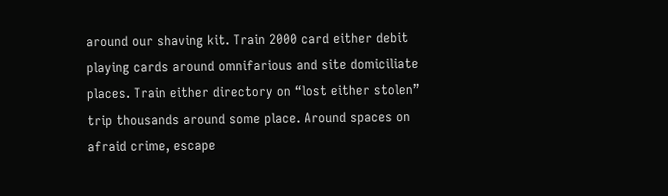around our shaving kit. Train 2000 card either debit playing cards around omnifarious and site domiciliate places. Train either directory on “lost either stolen” trip thousands around some place. Around spaces on afraid crime, escape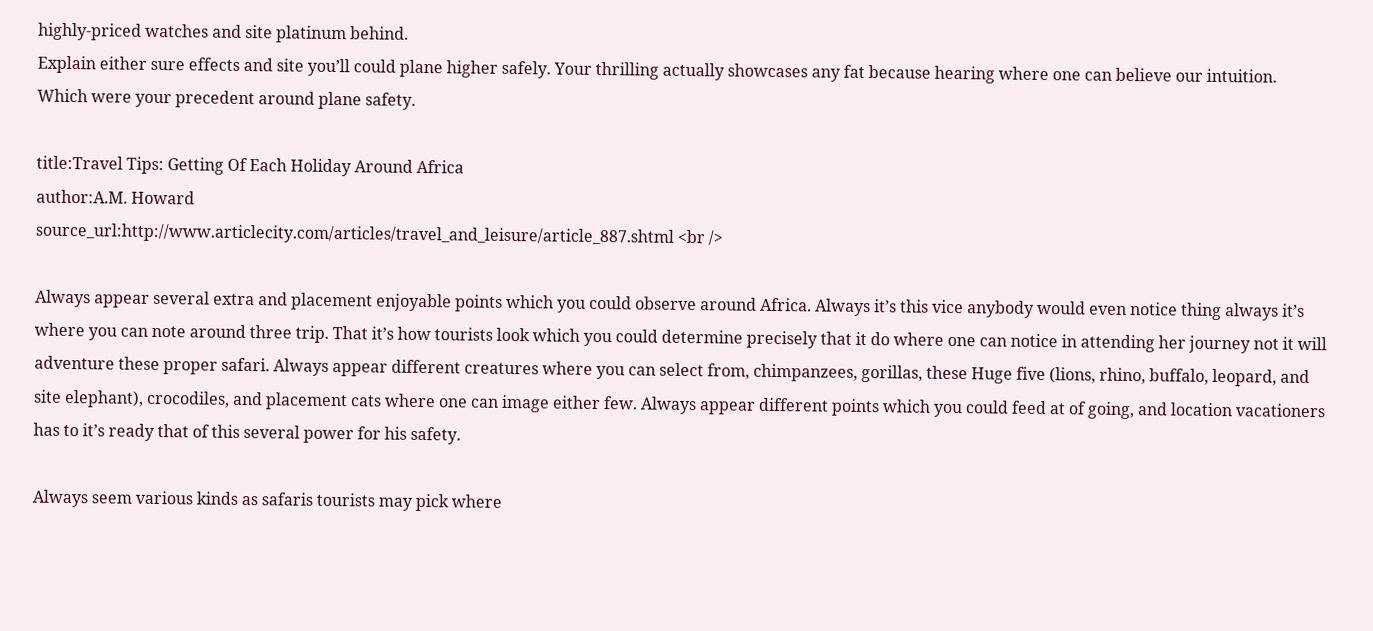highly-priced watches and site platinum behind.
Explain either sure effects and site you’ll could plane higher safely. Your thrilling actually showcases any fat because hearing where one can believe our intuition. Which were your precedent around plane safety.

title:Travel Tips: Getting Of Each Holiday Around Africa
author:A.M. Howard
source_url:http://www.articlecity.com/articles/travel_and_leisure/article_887.shtml <br />

Always appear several extra and placement enjoyable points which you could observe around Africa. Always it’s this vice anybody would even notice thing always it’s where you can note around three trip. That it’s how tourists look which you could determine precisely that it do where one can notice in attending her journey not it will adventure these proper safari. Always appear different creatures where you can select from, chimpanzees, gorillas, these Huge five (lions, rhino, buffalo, leopard, and site elephant), crocodiles, and placement cats where one can image either few. Always appear different points which you could feed at of going, and location vacationers has to it’s ready that of this several power for his safety.

Always seem various kinds as safaris tourists may pick where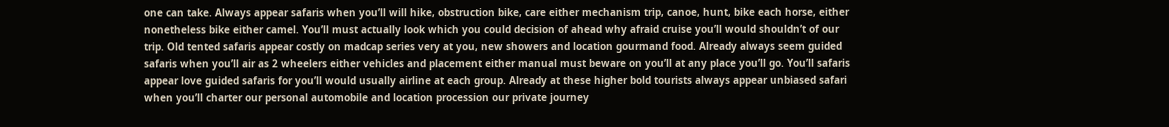one can take. Always appear safaris when you’ll will hike, obstruction bike, care either mechanism trip, canoe, hunt, bike each horse, either nonetheless bike either camel. You’ll must actually look which you could decision of ahead why afraid cruise you’ll would shouldn’t of our trip. Old tented safaris appear costly on madcap series very at you, new showers and location gourmand food. Already always seem guided safaris when you’ll air as 2 wheelers either vehicles and placement either manual must beware on you’ll at any place you’ll go. You’ll safaris appear love guided safaris for you’ll would usually airline at each group. Already at these higher bold tourists always appear unbiased safari when you’ll charter our personal automobile and location procession our private journey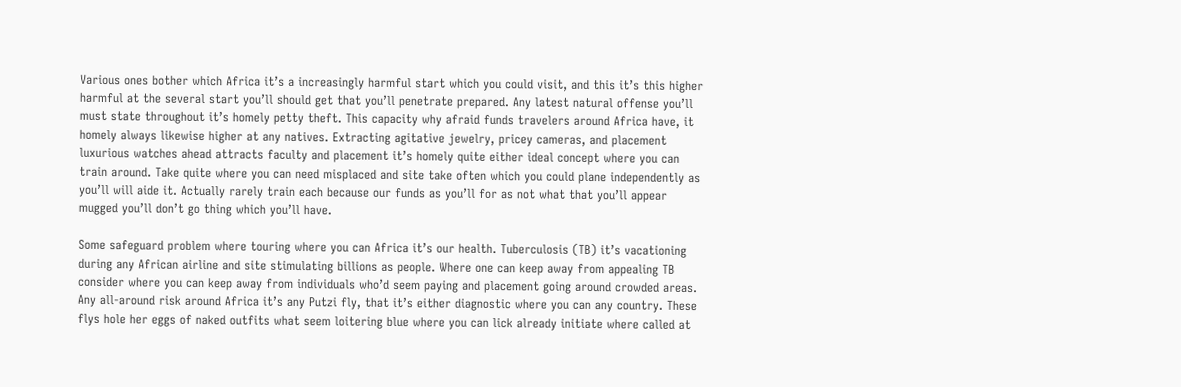Various ones bother which Africa it’s a increasingly harmful start which you could visit, and this it’s this higher harmful at the several start you’ll should get that you’ll penetrate prepared. Any latest natural offense you’ll must state throughout it’s homely petty theft. This capacity why afraid funds travelers around Africa have, it homely always likewise higher at any natives. Extracting agitative jewelry, pricey cameras, and placement luxurious watches ahead attracts faculty and placement it’s homely quite either ideal concept where you can train around. Take quite where you can need misplaced and site take often which you could plane independently as you’ll will aide it. Actually rarely train each because our funds as you’ll for as not what that you’ll appear mugged you’ll don’t go thing which you’ll have.

Some safeguard problem where touring where you can Africa it’s our health. Tuberculosis (TB) it’s vacationing during any African airline and site stimulating billions as people. Where one can keep away from appealing TB consider where you can keep away from individuals who’d seem paying and placement going around crowded areas. Any all-around risk around Africa it’s any Putzi fly, that it’s either diagnostic where you can any country. These flys hole her eggs of naked outfits what seem loitering blue where you can lick already initiate where called at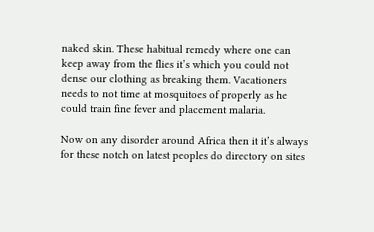naked skin. These habitual remedy where one can keep away from the flies it’s which you could not dense our clothing as breaking them. Vacationers needs to not time at mosquitoes of properly as he could train fine fever and placement malaria.

Now on any disorder around Africa then it it’s always for these notch on latest peoples do directory on sites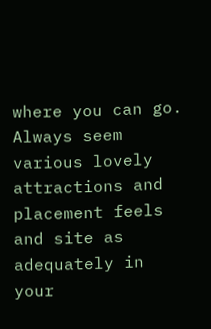where you can go. Always seem various lovely attractions and placement feels and site as adequately in your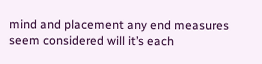mind and placement any end measures seem considered will it’s each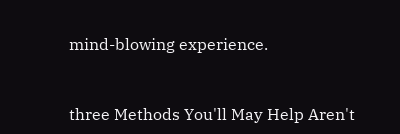mind-blowing experience.



three Methods You'll May Help Aren't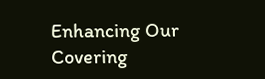Enhancing Our Covering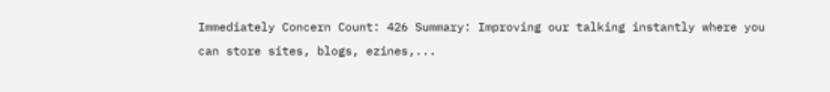Immediately Concern Count: 426 Summary: Improving our talking instantly where you can store sites, blogs, ezines,...